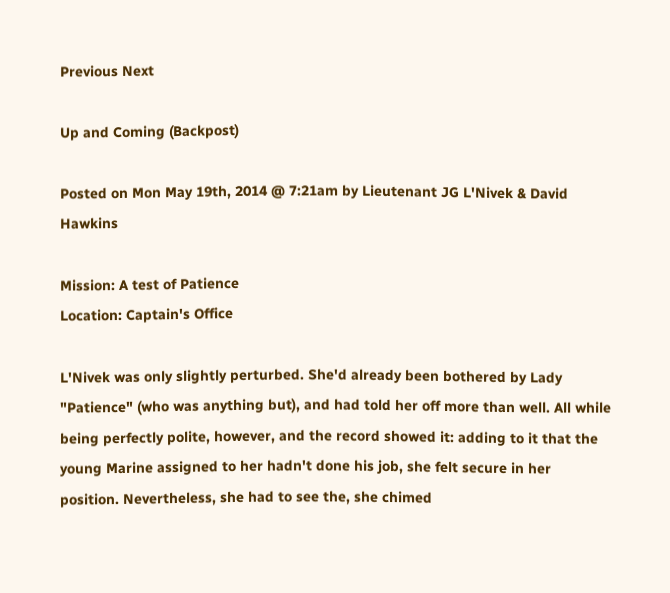Previous Next

Up and Coming (Backpost)

Posted on Mon May 19th, 2014 @ 7:21am by Lieutenant JG L'Nivek & David Hawkins

Mission: A test of Patience
Location: Captain's Office

L'Nivek was only slightly perturbed. She'd already been bothered by Lady "Patience" (who was anything but), and had told her off more than well. All while being perfectly polite, however, and the record showed it: adding to it that the young Marine assigned to her hadn't done his job, she felt secure in her position. Nevertheless, she had to see the, she chimed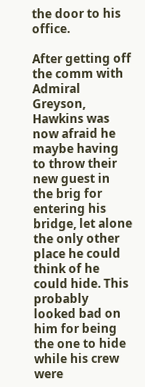the door to his office.

After getting off the comm with Admiral Greyson, Hawkins was now afraid he maybe having to throw their new guest in the brig for entering his bridge, let alone the only other place he could think of he could hide. This probably looked bad on him for being the one to hide while his crew were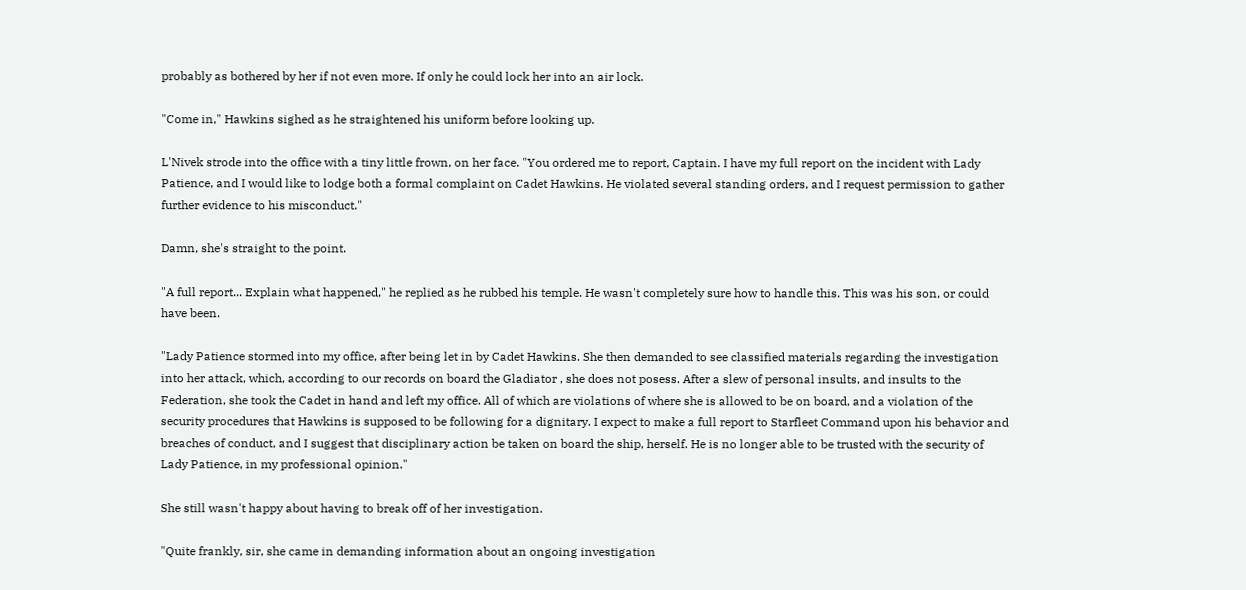probably as bothered by her if not even more. If only he could lock her into an air lock.

"Come in," Hawkins sighed as he straightened his uniform before looking up.

L'Nivek strode into the office with a tiny little frown, on her face. "You ordered me to report, Captain. I have my full report on the incident with Lady Patience, and I would like to lodge both a formal complaint on Cadet Hawkins. He violated several standing orders, and I request permission to gather further evidence to his misconduct."

Damn, she's straight to the point.

"A full report... Explain what happened," he replied as he rubbed his temple. He wasn't completely sure how to handle this. This was his son, or could have been.

"Lady Patience stormed into my office, after being let in by Cadet Hawkins. She then demanded to see classified materials regarding the investigation into her attack, which, according to our records on board the Gladiator , she does not posess. After a slew of personal insults, and insults to the Federation, she took the Cadet in hand and left my office. All of which are violations of where she is allowed to be on board, and a violation of the security procedures that Hawkins is supposed to be following for a dignitary. I expect to make a full report to Starfleet Command upon his behavior and breaches of conduct, and I suggest that disciplinary action be taken on board the ship, herself. He is no longer able to be trusted with the security of Lady Patience, in my professional opinion."

She still wasn't happy about having to break off of her investigation.

"Quite frankly, sir, she came in demanding information about an ongoing investigation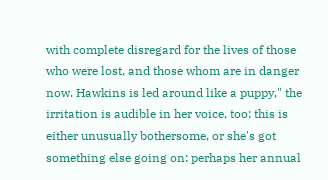with complete disregard for the lives of those who were lost, and those whom are in danger now. Hawkins is led around like a puppy," the irritation is audible in her voice, too: this is either unusually bothersome, or she's got something else going on: perhaps her annual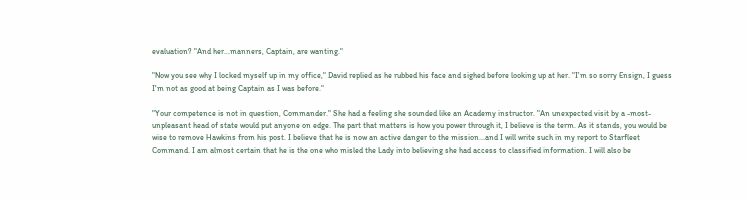evaluation? "And her...manners, Captain, are wanting."

"Now you see why I locked myself up in my office," David replied as he rubbed his face and sighed before looking up at her. "I'm so sorry Ensign, I guess I'm not as good at being Captain as I was before."

"Your competence is not in question, Commander." She had a feeling she sounded like an Academy instructor. "An unexpected visit by a -most- unpleasant head of state would put anyone on edge. The part that matters is how you power through it, I believe is the term. As it stands, you would be wise to remove Hawkins from his post. I believe that he is now an active danger to the mission...and I will write such in my report to Starfleet Command. I am almost certain that he is the one who misled the Lady into believing she had access to classified information. I will also be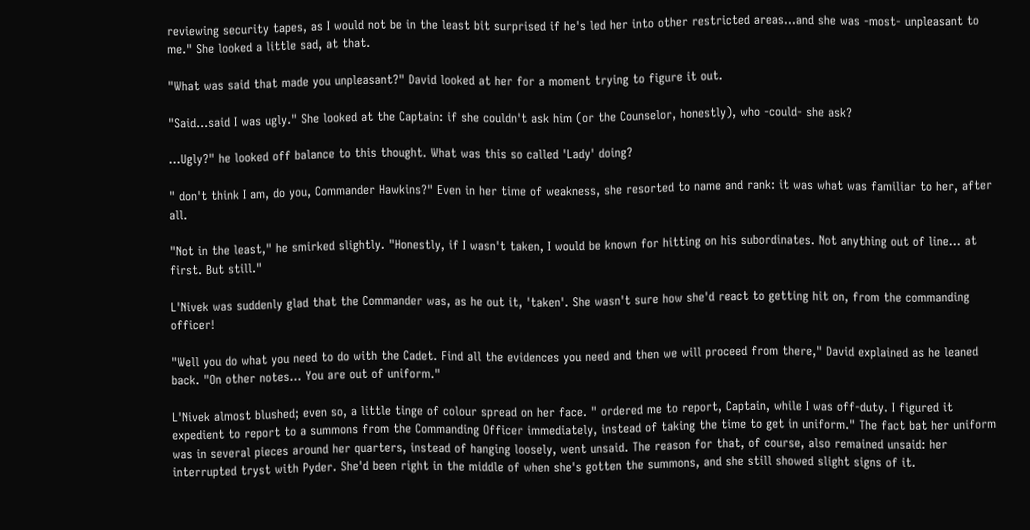reviewing security tapes, as I would not be in the least bit surprised if he's led her into other restricted areas...and she was -most- unpleasant to me." She looked a little sad, at that.

"What was said that made you unpleasant?" David looked at her for a moment trying to figure it out.

"Said...said I was ugly." She looked at the Captain: if she couldn't ask him (or the Counselor, honestly), who -could- she ask?

...Ugly?" he looked off balance to this thought. What was this so called 'Lady' doing?

" don't think I am, do you, Commander Hawkins?" Even in her time of weakness, she resorted to name and rank: it was what was familiar to her, after all.

"Not in the least," he smirked slightly. "Honestly, if I wasn't taken, I would be known for hitting on his subordinates. Not anything out of line... at first. But still."

L'Nivek was suddenly glad that the Commander was, as he out it, 'taken'. She wasn't sure how she'd react to getting hit on, from the commanding officer!

"Well you do what you need to do with the Cadet. Find all the evidences you need and then we will proceed from there," David explained as he leaned back. "On other notes... You are out of uniform."

L'Nivek almost blushed; even so, a little tinge of colour spread on her face. " ordered me to report, Captain, while I was off-duty. I figured it expedient to report to a summons from the Commanding Officer immediately, instead of taking the time to get in uniform." The fact bat her uniform was in several pieces around her quarters, instead of hanging loosely, went unsaid. The reason for that, of course, also remained unsaid: her interrupted tryst with Pyder. She'd been right in the middle of when she's gotten the summons, and she still showed slight signs of it.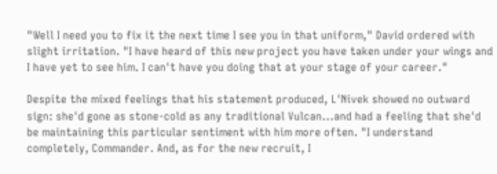"Well I need you to fix it the next time I see you in that uniform," David ordered with slight irritation. "I have heard of this new project you have taken under your wings and I have yet to see him. I can't have you doing that at your stage of your career."

Despite the mixed feelings that his statement produced, L'Nivek showed no outward sign: she'd gone as stone-cold as any traditional Vulcan...and had a feeling that she'd be maintaining this particular sentiment with him more often. "I understand completely, Commander. And, as for the new recruit, I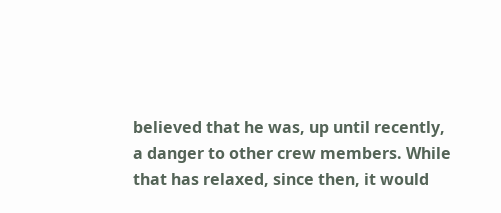believed that he was, up until recently, a danger to other crew members. While that has relaxed, since then, it would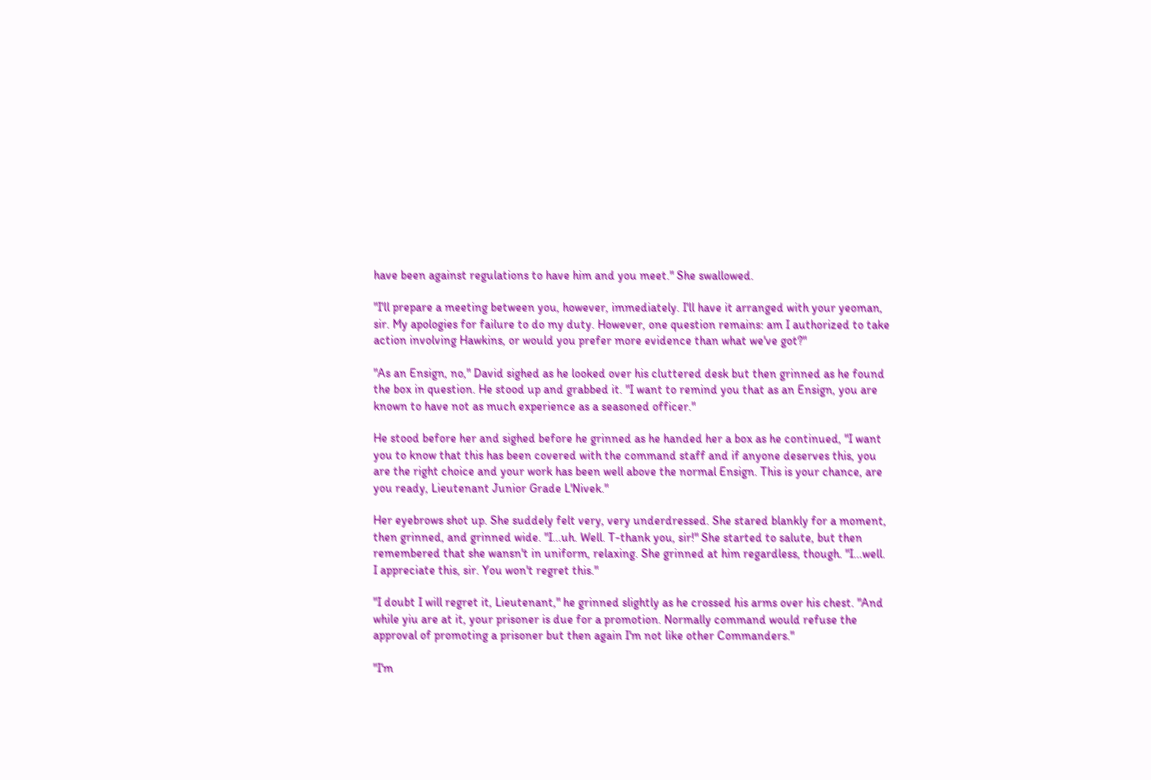have been against regulations to have him and you meet." She swallowed.

"I'll prepare a meeting between you, however, immediately. I'll have it arranged with your yeoman, sir. My apologies for failure to do my duty. However, one question remains: am I authorized to take action involving Hawkins, or would you prefer more evidence than what we've got?"

"As an Ensign, no," David sighed as he looked over his cluttered desk but then grinned as he found the box in question. He stood up and grabbed it. "I want to remind you that as an Ensign, you are known to have not as much experience as a seasoned officer."

He stood before her and sighed before he grinned as he handed her a box as he continued, "I want you to know that this has been covered with the command staff and if anyone deserves this, you are the right choice and your work has been well above the normal Ensign. This is your chance, are you ready, Lieutenant Junior Grade L'Nivek."

Her eyebrows shot up. She suddely felt very, very underdressed. She stared blankly for a moment, then grinned, and grinned wide. "I...uh. Well. T-thank you, sir!" She started to salute, but then remembered that she wansn't in uniform, relaxing. She grinned at him regardless, though. "I...well. I appreciate this, sir. You won't regret this."

"I doubt I will regret it, Lieutenant," he grinned slightly as he crossed his arms over his chest. "And while yiu are at it, your prisoner is due for a promotion. Normally command would refuse the approval of promoting a prisoner but then again I'm not like other Commanders."

"I'm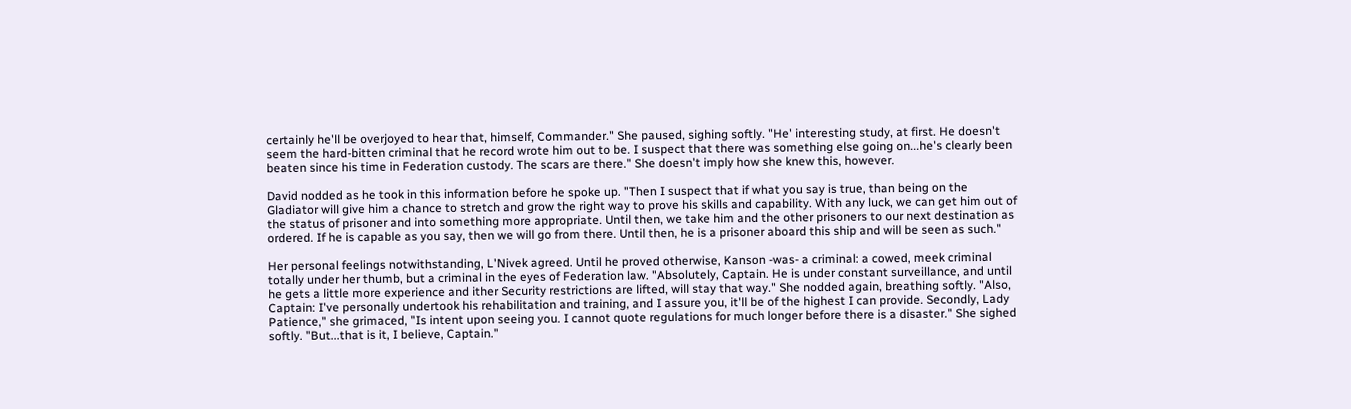certainly he'll be overjoyed to hear that, himself, Commander." She paused, sighing softly. "He' interesting study, at first. He doesn't seem the hard-bitten criminal that he record wrote him out to be. I suspect that there was something else going on...he's clearly been beaten since his time in Federation custody. The scars are there." She doesn't imply how she knew this, however.

David nodded as he took in this information before he spoke up. "Then I suspect that if what you say is true, than being on the Gladiator will give him a chance to stretch and grow the right way to prove his skills and capability. With any luck, we can get him out of the status of prisoner and into something more appropriate. Until then, we take him and the other prisoners to our next destination as ordered. If he is capable as you say, then we will go from there. Until then, he is a prisoner aboard this ship and will be seen as such."

Her personal feelings notwithstanding, L'Nivek agreed. Until he proved otherwise, Kanson -was- a criminal: a cowed, meek criminal totally under her thumb, but a criminal in the eyes of Federation law. "Absolutely, Captain. He is under constant surveillance, and until he gets a little more experience and ither Security restrictions are lifted, will stay that way." She nodded again, breathing softly. "Also, Captain: I've personally undertook his rehabilitation and training, and I assure you, it'll be of the highest I can provide. Secondly, Lady Patience," she grimaced, "Is intent upon seeing you. I cannot quote regulations for much longer before there is a disaster." She sighed softly. "But...that is it, I believe, Captain."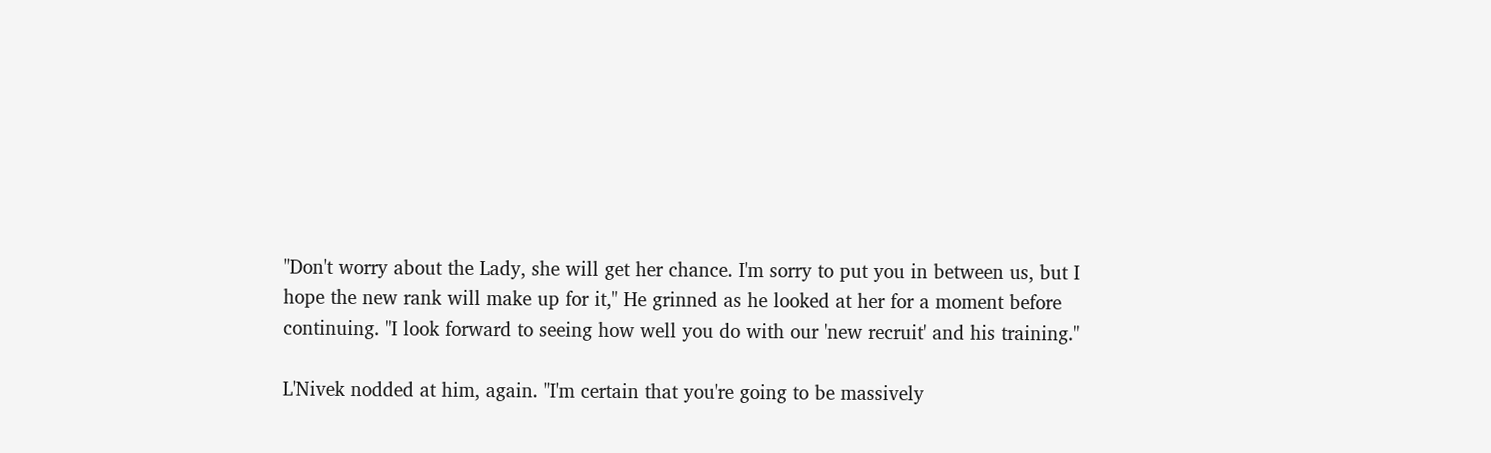"Don't worry about the Lady, she will get her chance. I'm sorry to put you in between us, but I hope the new rank will make up for it," He grinned as he looked at her for a moment before continuing. "I look forward to seeing how well you do with our 'new recruit' and his training."

L'Nivek nodded at him, again. "I'm certain that you're going to be massively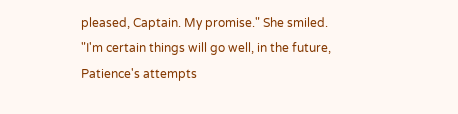pleased, Captain. My promise." She smiled. "I'm certain things will go well, in the future, Patience's attempts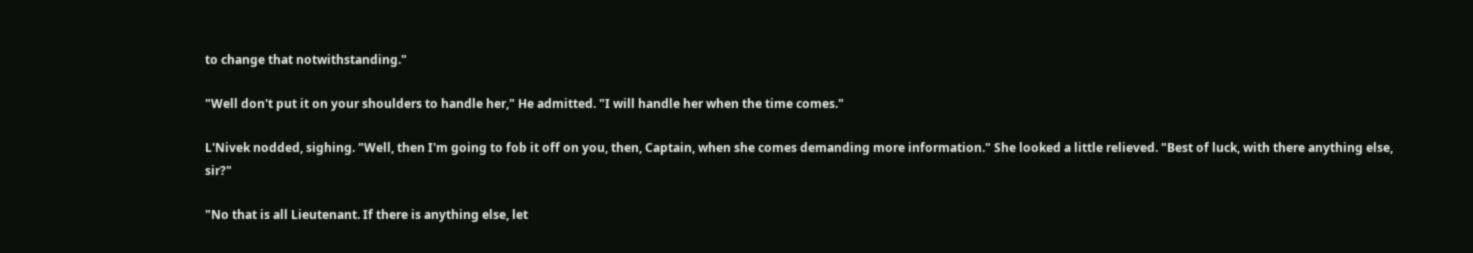to change that notwithstanding."

"Well don't put it on your shoulders to handle her," He admitted. "I will handle her when the time comes."

L'Nivek nodded, sighing. "Well, then I'm going to fob it off on you, then, Captain, when she comes demanding more information." She looked a little relieved. "Best of luck, with there anything else, sir?"

"No that is all Lieutenant. If there is anything else, let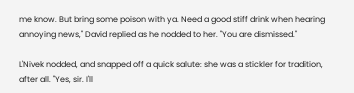me know. But bring some poison with ya. Need a good stiff drink when hearing annoying news," David replied as he nodded to her. "You are dismissed."

L'Nivek nodded, and snapped off a quick salute: she was a stickler for tradition, after all. "Yes, sir. I'll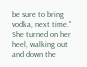be sure to bring vodka, next time." She turned on her heel, walking out and down the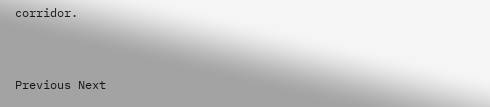corridor.


Previous Next